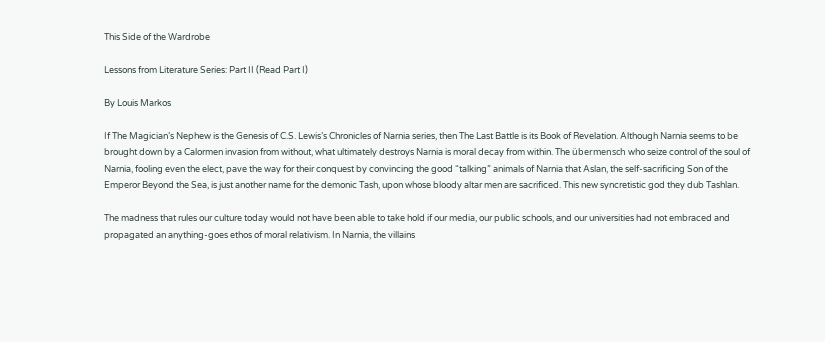This Side of the Wardrobe

Lessons from Literature Series: Part II (Read Part I)

By Louis Markos

If The Magician’s Nephew is the Genesis of C.S. Lewis’s Chronicles of Narnia series, then The Last Battle is its Book of Revelation. Although Narnia seems to be brought down by a Calormen invasion from without, what ultimately destroys Narnia is moral decay from within. The übermensch who seize control of the soul of Narnia, fooling even the elect, pave the way for their conquest by convincing the good “talking” animals of Narnia that Aslan, the self-sacrificing Son of the Emperor Beyond the Sea, is just another name for the demonic Tash, upon whose bloody altar men are sacrificed. This new syncretistic god they dub Tashlan.

The madness that rules our culture today would not have been able to take hold if our media, our public schools, and our universities had not embraced and propagated an anything-goes ethos of moral relativism. In Narnia, the villains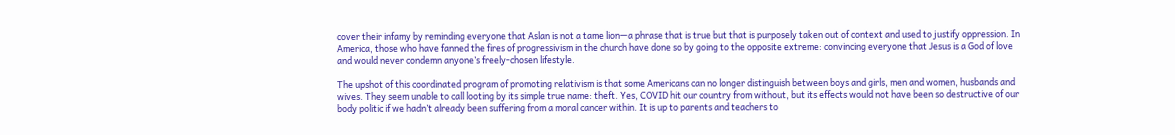cover their infamy by reminding everyone that Aslan is not a tame lion—a phrase that is true but that is purposely taken out of context and used to justify oppression. In America, those who have fanned the fires of progressivism in the church have done so by going to the opposite extreme: convincing everyone that Jesus is a God of love and would never condemn anyone’s freely-chosen lifestyle.

The upshot of this coordinated program of promoting relativism is that some Americans can no longer distinguish between boys and girls, men and women, husbands and wives. They seem unable to call looting by its simple true name: theft. Yes, COVID hit our country from without, but its effects would not have been so destructive of our body politic if we hadn’t already been suffering from a moral cancer within. It is up to parents and teachers to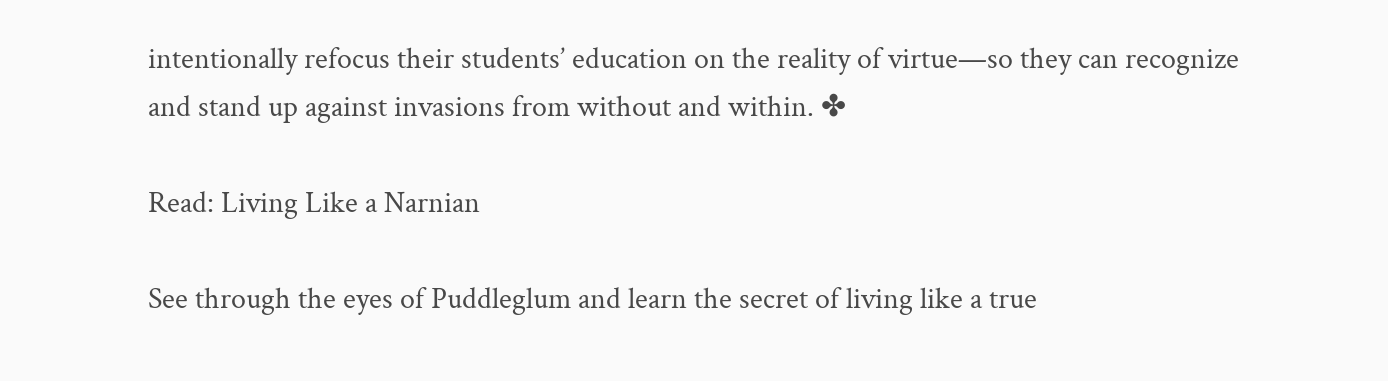intentionally refocus their students’ education on the reality of virtue—so they can recognize and stand up against invasions from without and within. ✤

Read: Living Like a Narnian

See through the eyes of Puddleglum and learn the secret of living like a true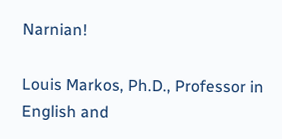Narnian!

Louis Markos, Ph.D., Professor in English and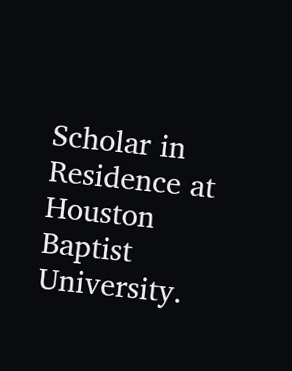Scholar in Residence at Houston Baptist University.